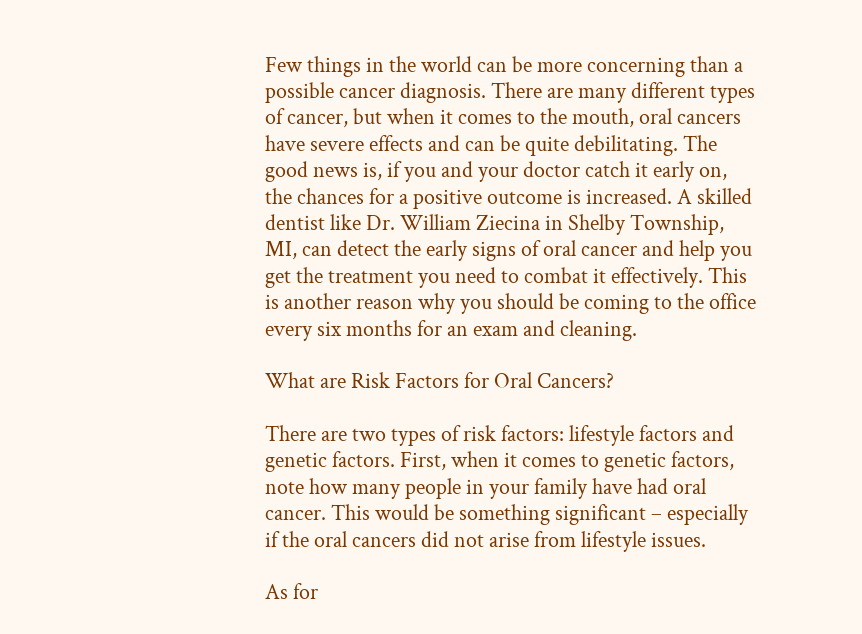Few things in the world can be more concerning than a possible cancer diagnosis. There are many different types of cancer, but when it comes to the mouth, oral cancers have severe effects and can be quite debilitating. The good news is, if you and your doctor catch it early on, the chances for a positive outcome is increased. A skilled dentist like Dr. William Ziecina in Shelby Township, MI, can detect the early signs of oral cancer and help you get the treatment you need to combat it effectively. This is another reason why you should be coming to the office every six months for an exam and cleaning.

What are Risk Factors for Oral Cancers?

There are two types of risk factors: lifestyle factors and genetic factors. First, when it comes to genetic factors, note how many people in your family have had oral cancer. This would be something significant – especially if the oral cancers did not arise from lifestyle issues.

As for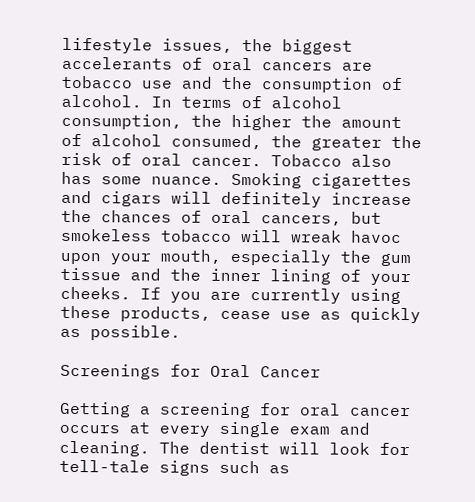lifestyle issues, the biggest accelerants of oral cancers are tobacco use and the consumption of alcohol. In terms of alcohol consumption, the higher the amount of alcohol consumed, the greater the risk of oral cancer. Tobacco also has some nuance. Smoking cigarettes and cigars will definitely increase the chances of oral cancers, but smokeless tobacco will wreak havoc upon your mouth, especially the gum tissue and the inner lining of your cheeks. If you are currently using these products, cease use as quickly as possible.

Screenings for Oral Cancer

Getting a screening for oral cancer occurs at every single exam and cleaning. The dentist will look for tell-tale signs such as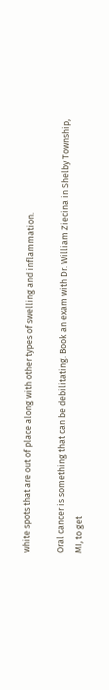white spots that are out of place along with other types of swelling and inflammation.

Oral cancer is something that can be debilitating. Book an exam with Dr. William Ziecina in Shelby Township, MI, to get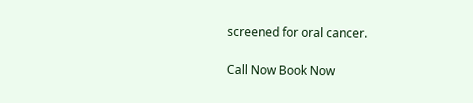screened for oral cancer.

Call Now Book Now